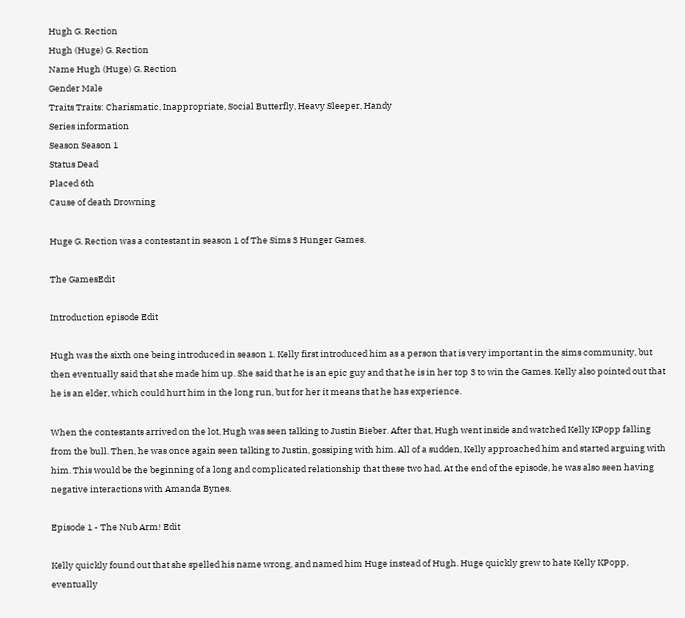Hugh G. Rection
Hugh (Huge) G. Rection
Name Hugh (Huge) G. Rection
Gender Male
Traits Traits: Charismatic, Inappropriate, Social Butterfly, Heavy Sleeper, Handy
Series information
Season Season 1
Status Dead
Placed 6th
Cause of death Drowning

Huge G. Rection was a contestant in season 1 of The Sims 3 Hunger Games.

The GamesEdit

Introduction episode Edit

Hugh was the sixth one being introduced in season 1. Kelly first introduced him as a person that is very important in the sims community, but then eventually said that she made him up. She said that he is an epic guy and that he is in her top 3 to win the Games. Kelly also pointed out that he is an elder, which could hurt him in the long run, but for her it means that he has experience.

When the contestants arrived on the lot, Hugh was seen talking to Justin Bieber. After that, Hugh went inside and watched Kelly KPopp falling from the bull. Then, he was once again seen talking to Justin, gossiping with him. All of a sudden, Kelly approached him and started arguing with him. This would be the beginning of a long and complicated relationship that these two had. At the end of the episode, he was also seen having negative interactions with Amanda Bynes.

Episode 1 - The Nub Arm! Edit

Kelly quickly found out that she spelled his name wrong, and named him Huge instead of Hugh. Huge quickly grew to hate Kelly KPopp, eventually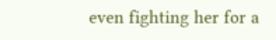even fighting her for a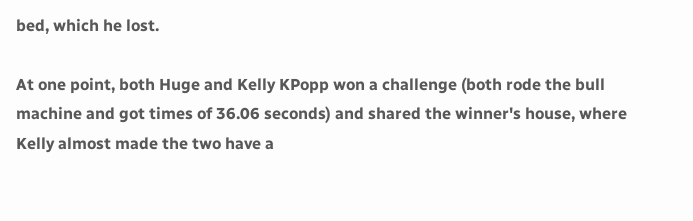bed, which he lost.

At one point, both Huge and Kelly KPopp won a challenge (both rode the bull machine and got times of 36.06 seconds) and shared the winner's house, where Kelly almost made the two have a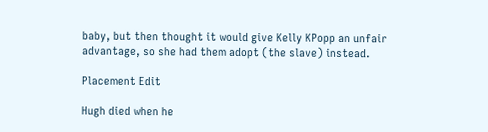baby, but then thought it would give Kelly KPopp an unfair advantage, so she had them adopt (the slave) instead.

Placement Edit

Hugh died when he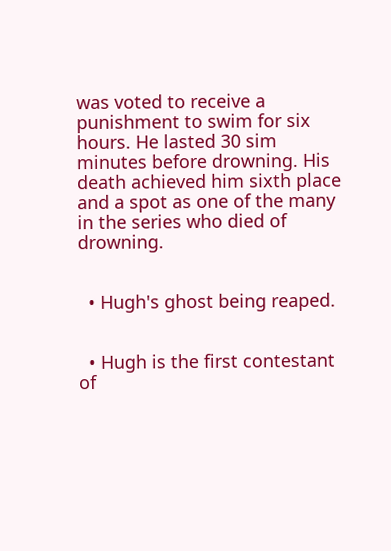was voted to receive a punishment to swim for six hours. He lasted 30 sim minutes before drowning. His death achieved him sixth place and a spot as one of the many in the series who died of drowning.


  • Hugh's ghost being reaped.


  • Hugh is the first contestant of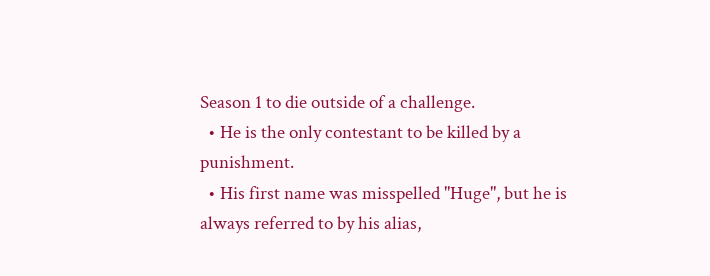Season 1 to die outside of a challenge.
  • He is the only contestant to be killed by a punishment.
  • His first name was misspelled "Huge", but he is always referred to by his alias,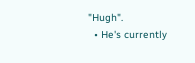"Hugh".
  • He's currently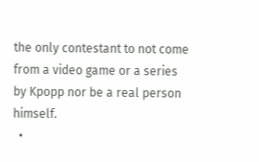the only contestant to not come from a video game or a series by Kpopp nor be a real person himself.
  •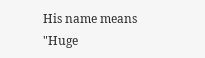His name means "Huge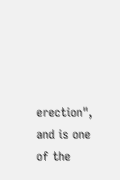erection", and is one of the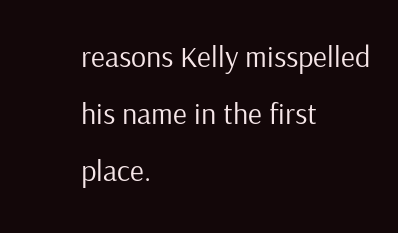reasons Kelly misspelled his name in the first place.